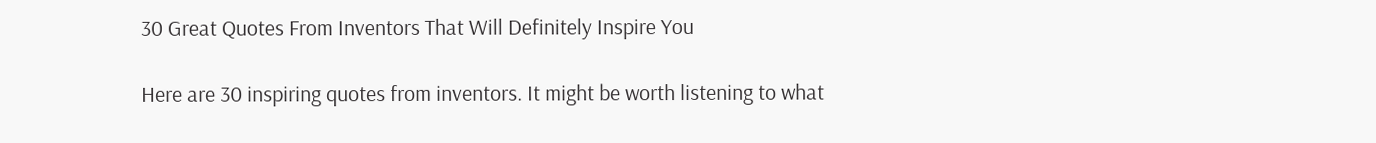30 Great Quotes From Inventors That Will Definitely Inspire You

Here are 30 inspiring quotes from inventors. It might be worth listening to what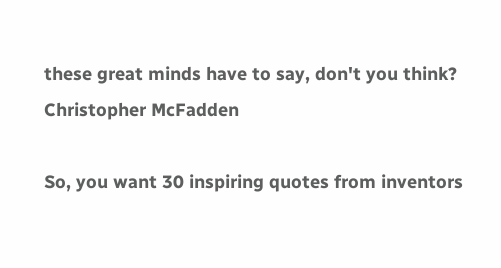these great minds have to say, don't you think?
Christopher McFadden

So, you want 30 inspiring quotes from inventors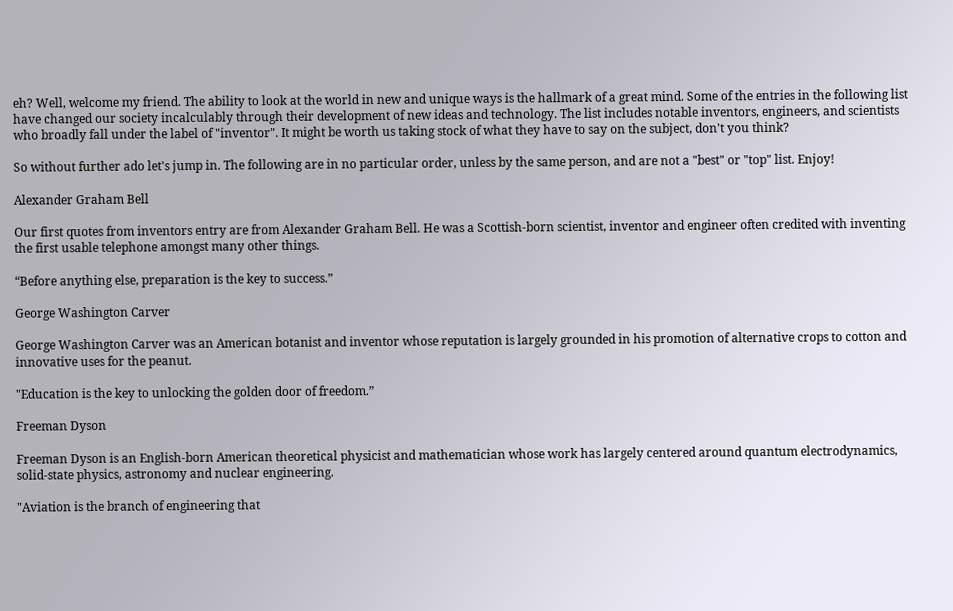eh? Well, welcome my friend. The ability to look at the world in new and unique ways is the hallmark of a great mind. Some of the entries in the following list have changed our society incalculably through their development of new ideas and technology. The list includes notable inventors, engineers, and scientists who broadly fall under the label of "inventor". It might be worth us taking stock of what they have to say on the subject, don't you think?

So without further ado let's jump in. The following are in no particular order, unless by the same person, and are not a "best" or "top" list. Enjoy!

Alexander Graham Bell

Our first quotes from inventors entry are from Alexander Graham Bell. He was a Scottish-born scientist, inventor and engineer often credited with inventing the first usable telephone amongst many other things.

“Before anything else, preparation is the key to success.”

George Washington Carver

George Washington Carver was an American botanist and inventor whose reputation is largely grounded in his promotion of alternative crops to cotton and innovative uses for the peanut.

"Education is the key to unlocking the golden door of freedom.”

Freeman Dyson

Freeman Dyson is an English-born American theoretical physicist and mathematician whose work has largely centered around quantum electrodynamics, solid-state physics, astronomy and nuclear engineering.

"Aviation is the branch of engineering that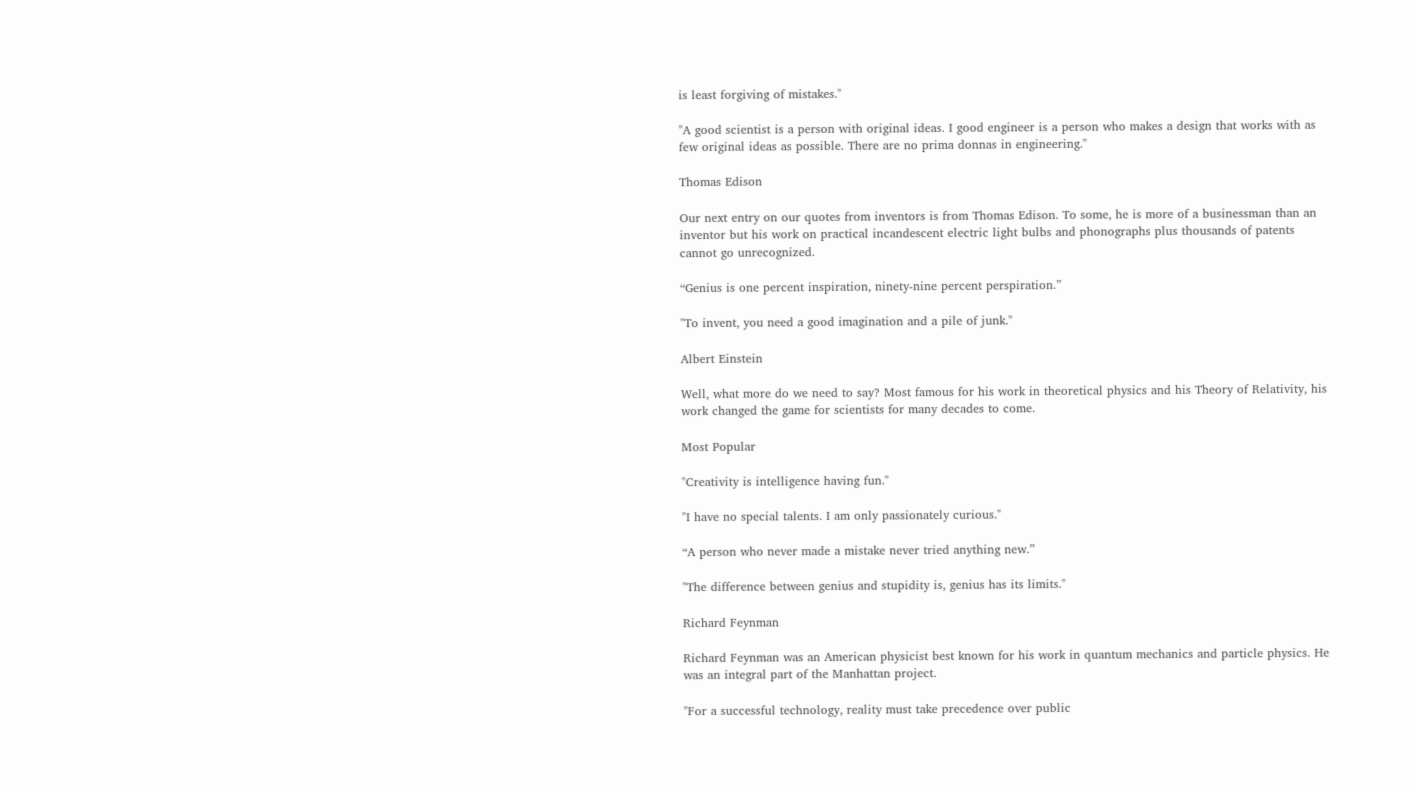is least forgiving of mistakes."

"A good scientist is a person with original ideas. I good engineer is a person who makes a design that works with as few original ideas as possible. There are no prima donnas in engineering."

Thomas Edison

Our next entry on our quotes from inventors is from Thomas Edison. To some, he is more of a businessman than an inventor but his work on practical incandescent electric light bulbs and phonographs plus thousands of patents cannot go unrecognized.

“Genius is one percent inspiration, ninety-nine percent perspiration.”

"To invent, you need a good imagination and a pile of junk."

Albert Einstein

Well, what more do we need to say? Most famous for his work in theoretical physics and his Theory of Relativity, his work changed the game for scientists for many decades to come.

Most Popular

"Creativity is intelligence having fun."

"I have no special talents. I am only passionately curious."

“A person who never made a mistake never tried anything new.”

"The difference between genius and stupidity is, genius has its limits."

Richard Feynman

Richard Feynman was an American physicist best known for his work in quantum mechanics and particle physics. He was an integral part of the Manhattan project.

"For a successful technology, reality must take precedence over public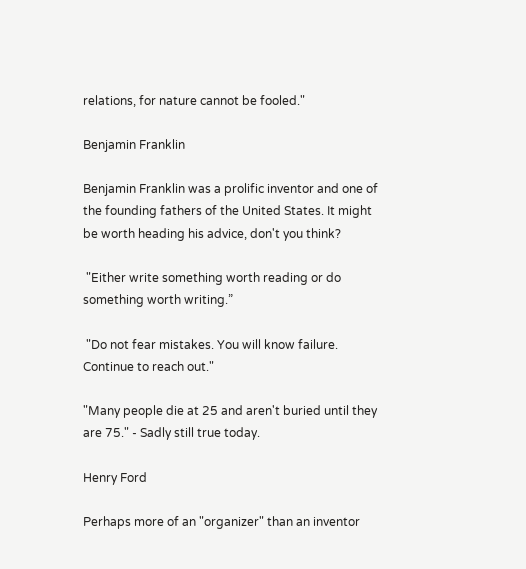relations, for nature cannot be fooled."

Benjamin Franklin

Benjamin Franklin was a prolific inventor and one of the founding fathers of the United States. It might be worth heading his advice, don't you think?

 "Either write something worth reading or do something worth writing.”

 "Do not fear mistakes. You will know failure. Continue to reach out."

"Many people die at 25 and aren't buried until they are 75." - Sadly still true today.

Henry Ford

Perhaps more of an "organizer" than an inventor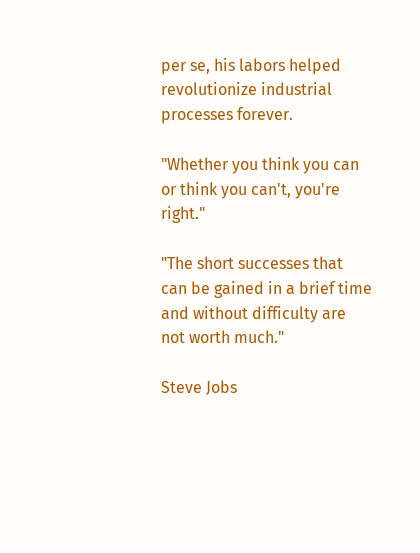per se, his labors helped revolutionize industrial processes forever.

"Whether you think you can or think you can't, you're right."

"The short successes that can be gained in a brief time and without difficulty are not worth much."

Steve Jobs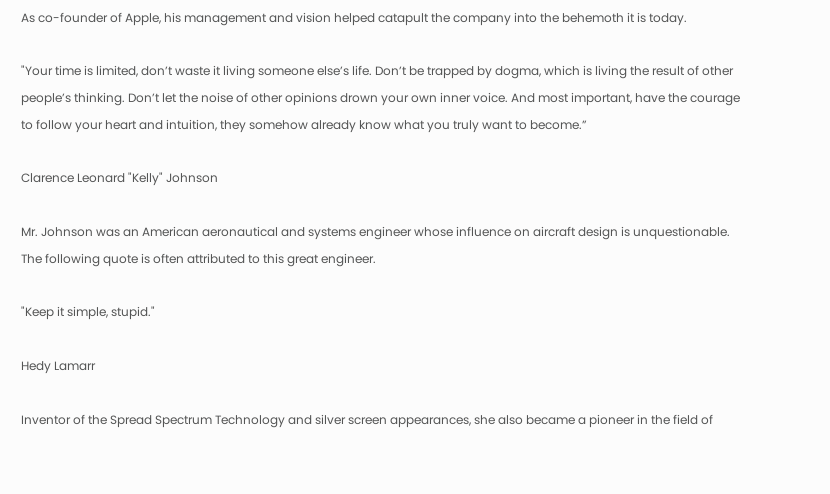As co-founder of Apple, his management and vision helped catapult the company into the behemoth it is today.

"Your time is limited, don’t waste it living someone else’s life. Don’t be trapped by dogma, which is living the result of other people’s thinking. Don’t let the noise of other opinions drown your own inner voice. And most important, have the courage to follow your heart and intuition, they somehow already know what you truly want to become.”

Clarence Leonard "Kelly" Johnson

Mr. Johnson was an American aeronautical and systems engineer whose influence on aircraft design is unquestionable. The following quote is often attributed to this great engineer.

"Keep it simple, stupid."

Hedy Lamarr

Inventor of the Spread Spectrum Technology and silver screen appearances, she also became a pioneer in the field of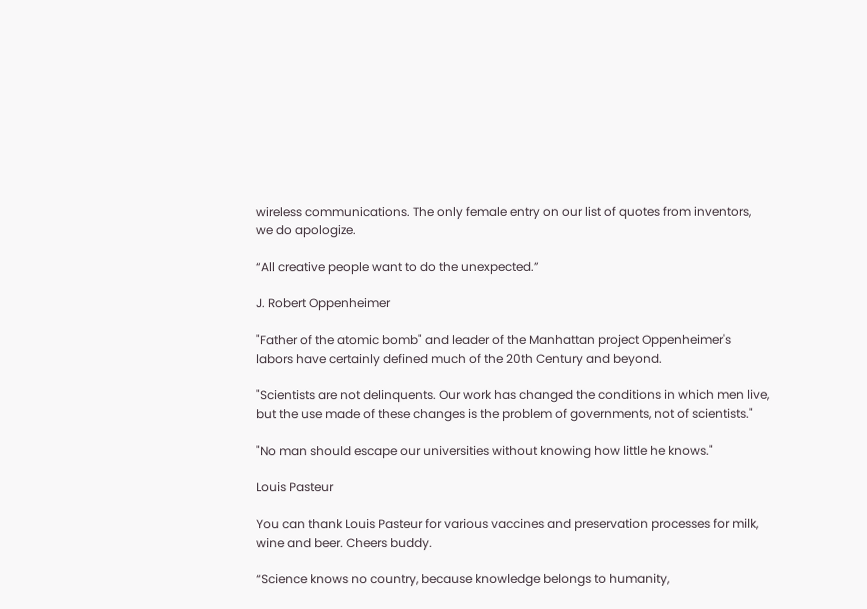wireless communications. The only female entry on our list of quotes from inventors, we do apologize.

“All creative people want to do the unexpected.”

J. Robert Oppenheimer

"Father of the atomic bomb" and leader of the Manhattan project Oppenheimer's labors have certainly defined much of the 20th Century and beyond.

"Scientists are not delinquents. Our work has changed the conditions in which men live, but the use made of these changes is the problem of governments, not of scientists."

"No man should escape our universities without knowing how little he knows."

Louis Pasteur

You can thank Louis Pasteur for various vaccines and preservation processes for milk, wine and beer. Cheers buddy.

“Science knows no country, because knowledge belongs to humanity,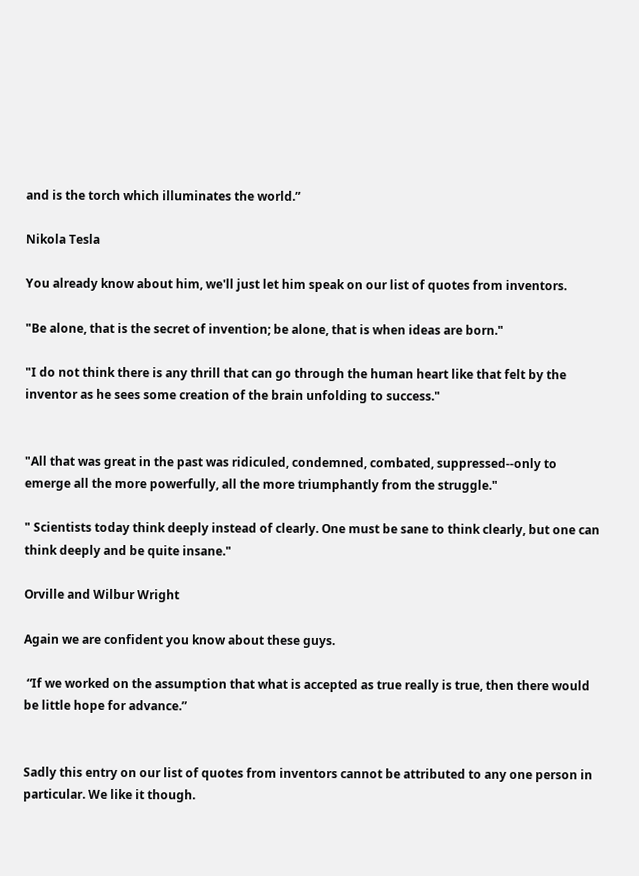and is the torch which illuminates the world.”

Nikola Tesla

You already know about him, we'll just let him speak on our list of quotes from inventors.

"Be alone, that is the secret of invention; be alone, that is when ideas are born."

"I do not think there is any thrill that can go through the human heart like that felt by the inventor as he sees some creation of the brain unfolding to success."


"All that was great in the past was ridiculed, condemned, combated, suppressed--only to emerge all the more powerfully, all the more triumphantly from the struggle."

" Scientists today think deeply instead of clearly. One must be sane to think clearly, but one can think deeply and be quite insane."

Orville and Wilbur Wright

Again we are confident you know about these guys.

 “If we worked on the assumption that what is accepted as true really is true, then there would be little hope for advance.”


Sadly this entry on our list of quotes from inventors cannot be attributed to any one person in particular. We like it though.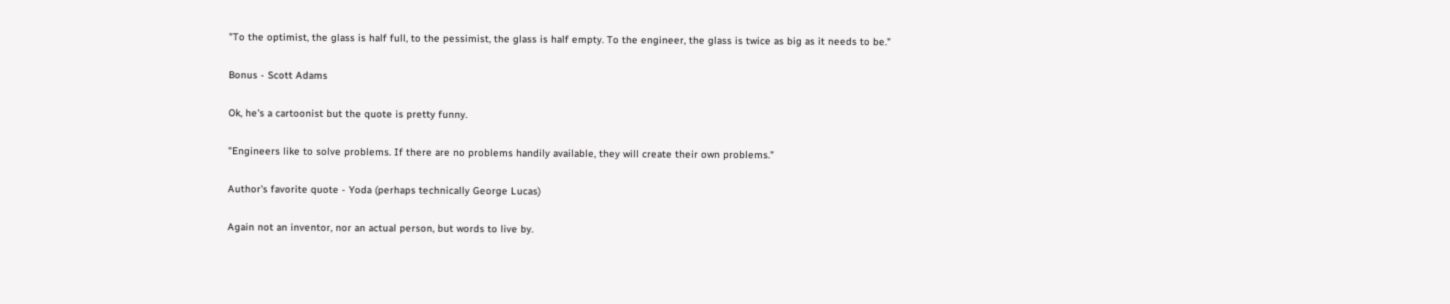"To the optimist, the glass is half full, to the pessimist, the glass is half empty. To the engineer, the glass is twice as big as it needs to be."

Bonus - Scott Adams

Ok, he's a cartoonist but the quote is pretty funny.

"Engineers like to solve problems. If there are no problems handily available, they will create their own problems."

Author's favorite quote - Yoda (perhaps technically George Lucas)

Again not an inventor, nor an actual person, but words to live by.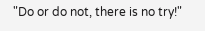"Do or do not, there is no try!"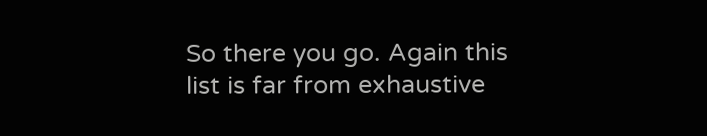So there you go. Again this list is far from exhaustive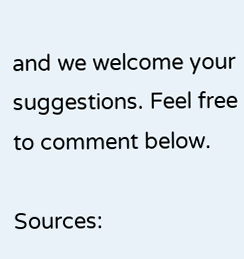and we welcome your suggestions. Feel free to comment below.

Sources: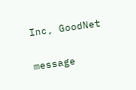Inc, GoodNet

message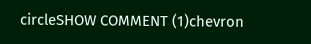circleSHOW COMMENT (1)chevron